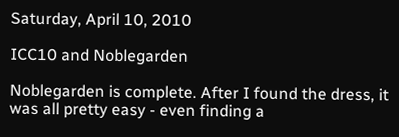Saturday, April 10, 2010

ICC10 and Noblegarden

Noblegarden is complete. After I found the dress, it was all pretty easy - even finding a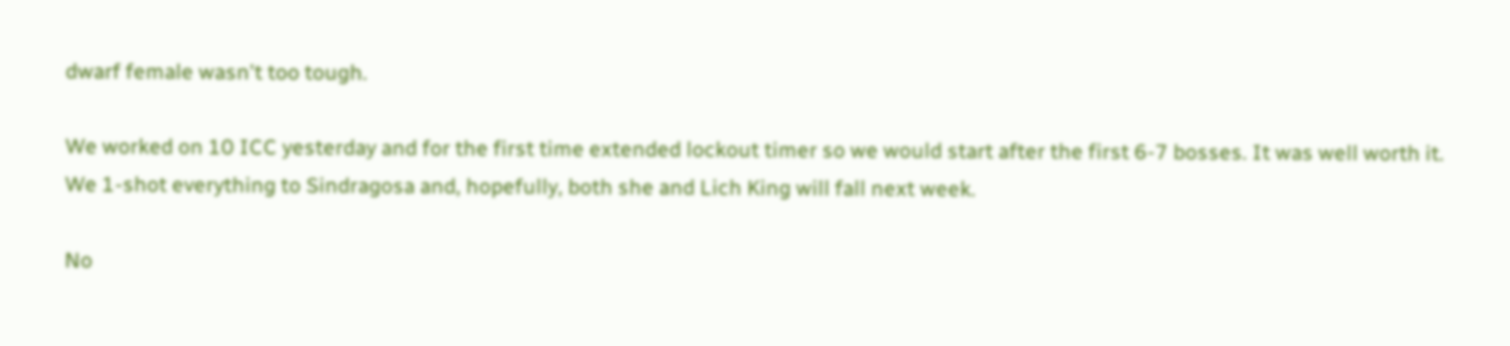dwarf female wasn't too tough.

We worked on 10 ICC yesterday and for the first time extended lockout timer so we would start after the first 6-7 bosses. It was well worth it. We 1-shot everything to Sindragosa and, hopefully, both she and Lich King will fall next week.

No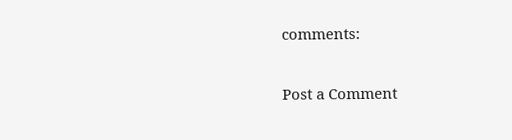comments:

Post a Comment